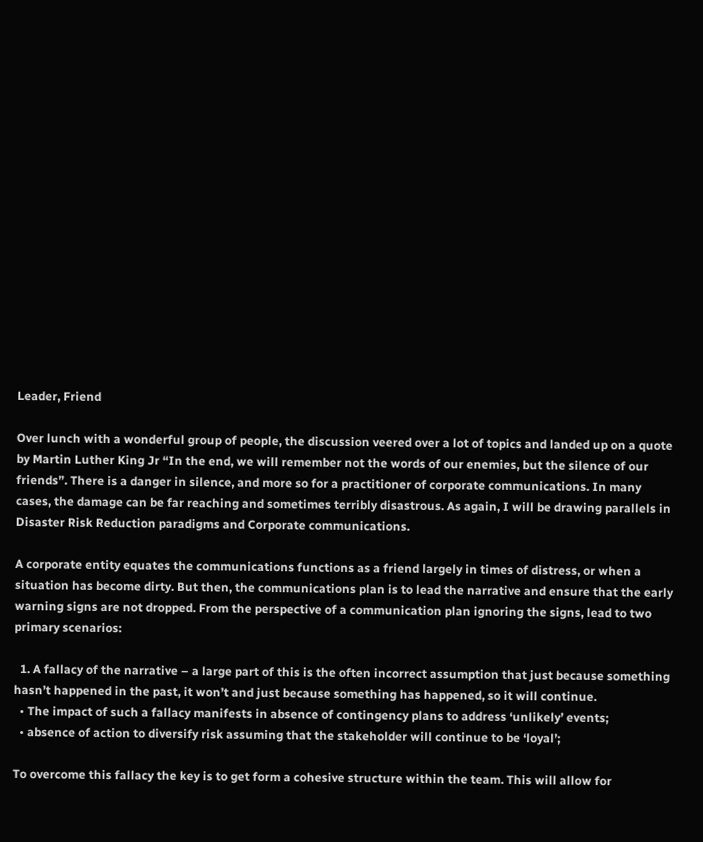Leader, Friend

Over lunch with a wonderful group of people, the discussion veered over a lot of topics and landed up on a quote by Martin Luther King Jr “In the end, we will remember not the words of our enemies, but the silence of our friends”. There is a danger in silence, and more so for a practitioner of corporate communications. In many cases, the damage can be far reaching and sometimes terribly disastrous. As again, I will be drawing parallels in Disaster Risk Reduction paradigms and Corporate communications.

A corporate entity equates the communications functions as a friend largely in times of distress, or when a situation has become dirty. But then, the communications plan is to lead the narrative and ensure that the early warning signs are not dropped. From the perspective of a communication plan ignoring the signs, lead to two primary scenarios:

  1. A fallacy of the narrative – a large part of this is the often incorrect assumption that just because something hasn’t happened in the past, it won’t and just because something has happened, so it will continue.
  • The impact of such a fallacy manifests in absence of contingency plans to address ‘unlikely’ events;
  • absence of action to diversify risk assuming that the stakeholder will continue to be ‘loyal’;

To overcome this fallacy the key is to get form a cohesive structure within the team. This will allow for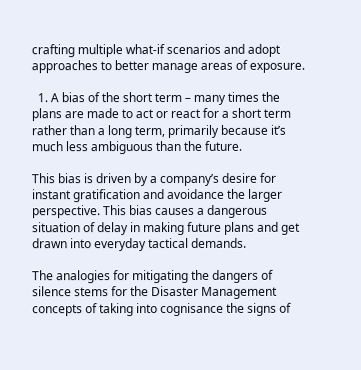crafting multiple what-if scenarios and adopt approaches to better manage areas of exposure.

  1. A bias of the short term – many times the plans are made to act or react for a short term rather than a long term, primarily because it’s much less ambiguous than the future.

This bias is driven by a company’s desire for instant gratification and avoidance the larger perspective. This bias causes a dangerous situation of delay in making future plans and get drawn into everyday tactical demands.

The analogies for mitigating the dangers of silence stems for the Disaster Management concepts of taking into cognisance the signs of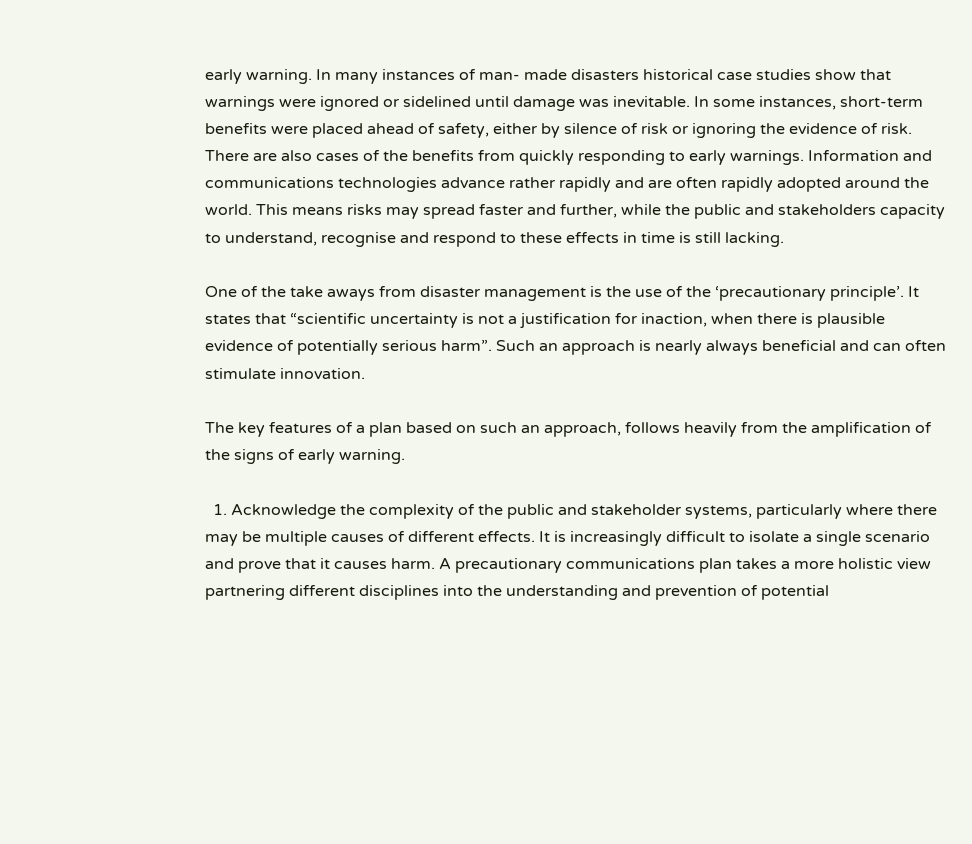early warning. In many instances of man- made disasters historical case studies show that warnings were ignored or sidelined until damage was inevitable. In some instances, short-term benefits were placed ahead of safety, either by silence of risk or ignoring the evidence of risk. There are also cases of the benefits from quickly responding to early warnings. Information and communications technologies advance rather rapidly and are often rapidly adopted around the world. This means risks may spread faster and further, while the public and stakeholders capacity to understand, recognise and respond to these effects in time is still lacking.

One of the take aways from disaster management is the use of the ‘precautionary principle’. It states that “scientific uncertainty is not a justification for inaction, when there is plausible evidence of potentially serious harm”. Such an approach is nearly always beneficial and can often stimulate innovation.

The key features of a plan based on such an approach, follows heavily from the amplification of the signs of early warning.

  1. Acknowledge the complexity of the public and stakeholder systems, particularly where there may be multiple causes of different effects. It is increasingly difficult to isolate a single scenario and prove that it causes harm. A precautionary communications plan takes a more holistic view partnering different disciplines into the understanding and prevention of potential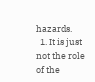hazards.
  1. It is just not the role of the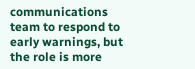communications team to respond to early warnings, but the role is more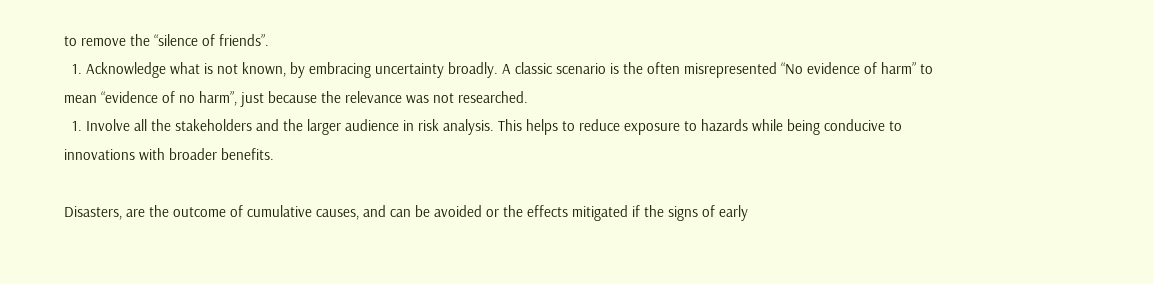to remove the “silence of friends”.
  1. Acknowledge what is not known, by embracing uncertainty broadly. A classic scenario is the often misrepresented “No evidence of harm” to mean “evidence of no harm”, just because the relevance was not researched.
  1. Involve all the stakeholders and the larger audience in risk analysis. This helps to reduce exposure to hazards while being conducive to innovations with broader benefits.

Disasters, are the outcome of cumulative causes, and can be avoided or the effects mitigated if the signs of early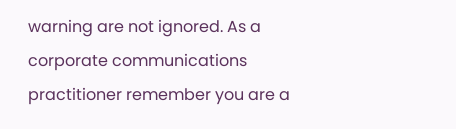warning are not ignored. As a corporate communications practitioner remember you are a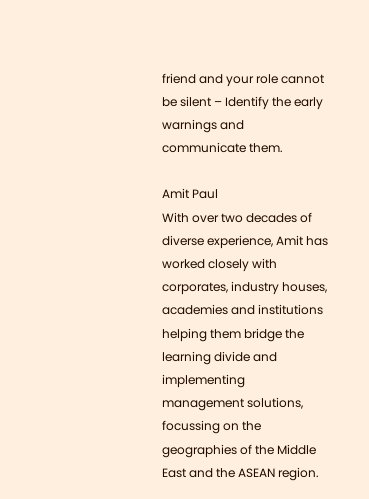friend and your role cannot be silent – Identify the early warnings and communicate them.

Amit Paul
With over two decades of diverse experience, Amit has worked closely with corporates, industry houses, academies and institutions helping them bridge the learning divide and implementing management solutions, focussing on the geographies of the Middle East and the ASEAN region.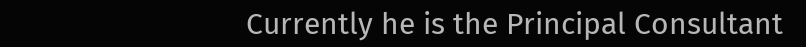Currently he is the Principal Consultant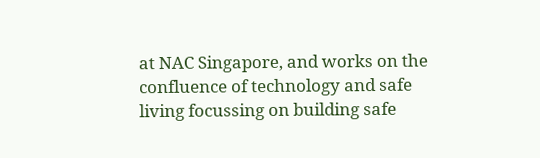at NAC Singapore, and works on the confluence of technology and safe living focussing on building safe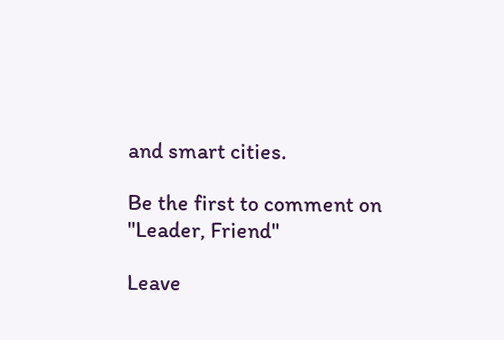and smart cities.

Be the first to comment on "Leader, Friend"

Leave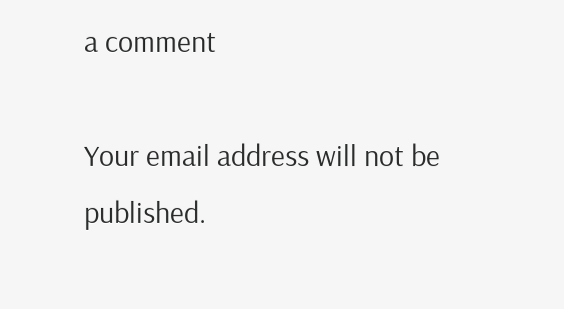a comment

Your email address will not be published.